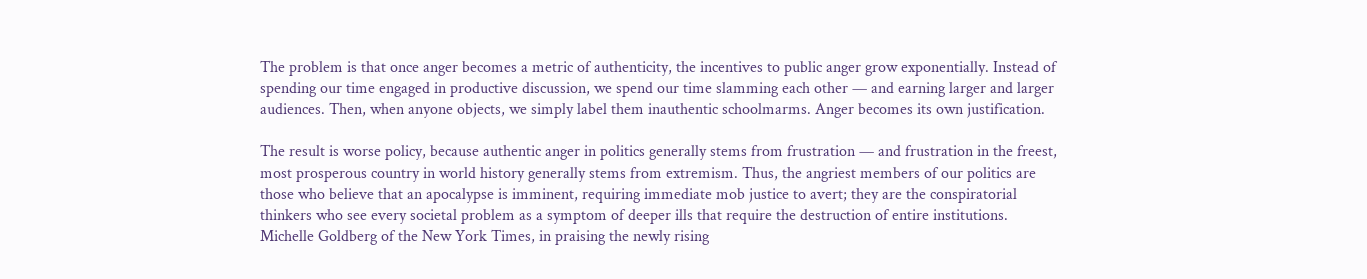The problem is that once anger becomes a metric of authenticity, the incentives to public anger grow exponentially. Instead of spending our time engaged in productive discussion, we spend our time slamming each other — and earning larger and larger audiences. Then, when anyone objects, we simply label them inauthentic schoolmarms. Anger becomes its own justification.

The result is worse policy, because authentic anger in politics generally stems from frustration — and frustration in the freest, most prosperous country in world history generally stems from extremism. Thus, the angriest members of our politics are those who believe that an apocalypse is imminent, requiring immediate mob justice to avert; they are the conspiratorial thinkers who see every societal problem as a symptom of deeper ills that require the destruction of entire institutions. Michelle Goldberg of the New York Times, in praising the newly rising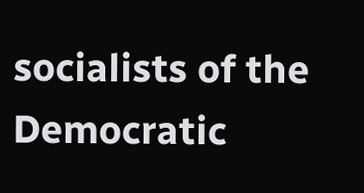socialists of the Democratic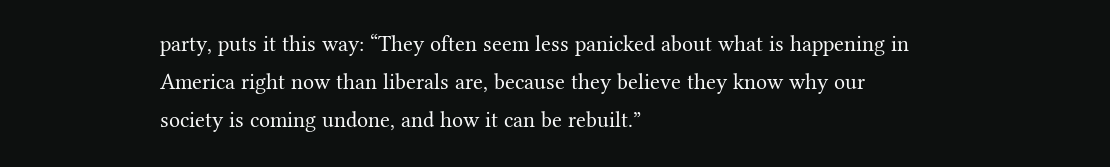party, puts it this way: “They often seem less panicked about what is happening in America right now than liberals are, because they believe they know why our society is coming undone, and how it can be rebuilt.”